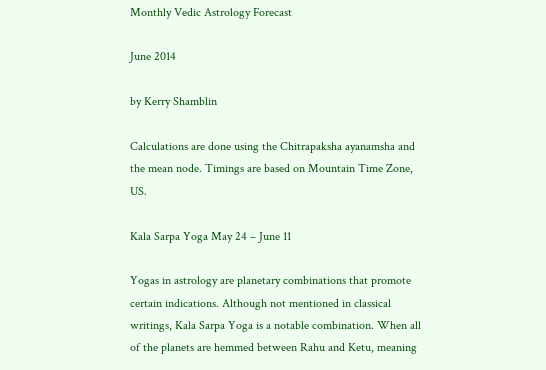Monthly Vedic Astrology Forecast

June 2014

by Kerry Shamblin

Calculations are done using the Chitrapaksha ayanamsha and the mean node. Timings are based on Mountain Time Zone, US.

Kala Sarpa Yoga May 24 – June 11

Yogas in astrology are planetary combinations that promote certain indications. Although not mentioned in classical writings, Kala Sarpa Yoga is a notable combination. When all of the planets are hemmed between Rahu and Ketu, meaning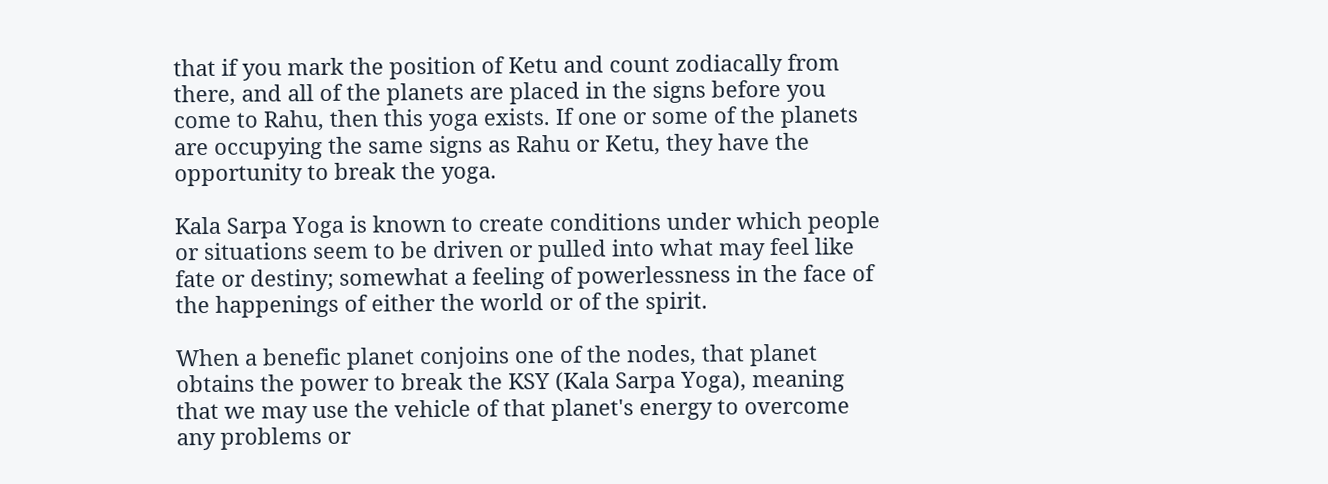that if you mark the position of Ketu and count zodiacally from there, and all of the planets are placed in the signs before you come to Rahu, then this yoga exists. If one or some of the planets are occupying the same signs as Rahu or Ketu, they have the opportunity to break the yoga.

Kala Sarpa Yoga is known to create conditions under which people or situations seem to be driven or pulled into what may feel like fate or destiny; somewhat a feeling of powerlessness in the face of the happenings of either the world or of the spirit.

When a benefic planet conjoins one of the nodes, that planet obtains the power to break the KSY (Kala Sarpa Yoga), meaning that we may use the vehicle of that planet's energy to overcome any problems or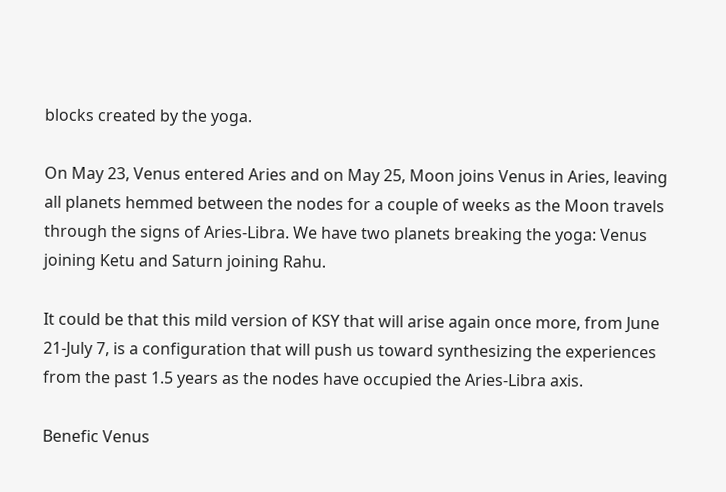blocks created by the yoga.

On May 23, Venus entered Aries and on May 25, Moon joins Venus in Aries, leaving all planets hemmed between the nodes for a couple of weeks as the Moon travels through the signs of Aries-Libra. We have two planets breaking the yoga: Venus joining Ketu and Saturn joining Rahu.

It could be that this mild version of KSY that will arise again once more, from June 21-July 7, is a configuration that will push us toward synthesizing the experiences from the past 1.5 years as the nodes have occupied the Aries-Libra axis.

Benefic Venus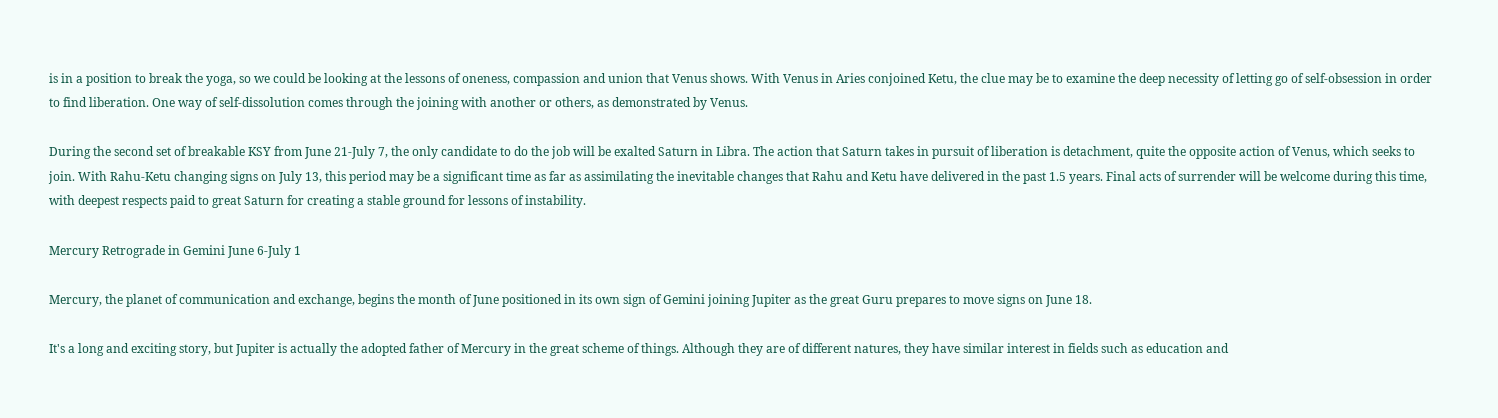is in a position to break the yoga, so we could be looking at the lessons of oneness, compassion and union that Venus shows. With Venus in Aries conjoined Ketu, the clue may be to examine the deep necessity of letting go of self-obsession in order to find liberation. One way of self-dissolution comes through the joining with another or others, as demonstrated by Venus.

During the second set of breakable KSY from June 21-July 7, the only candidate to do the job will be exalted Saturn in Libra. The action that Saturn takes in pursuit of liberation is detachment, quite the opposite action of Venus, which seeks to join. With Rahu-Ketu changing signs on July 13, this period may be a significant time as far as assimilating the inevitable changes that Rahu and Ketu have delivered in the past 1.5 years. Final acts of surrender will be welcome during this time, with deepest respects paid to great Saturn for creating a stable ground for lessons of instability.

Mercury Retrograde in Gemini June 6-July 1

Mercury, the planet of communication and exchange, begins the month of June positioned in its own sign of Gemini joining Jupiter as the great Guru prepares to move signs on June 18.

It's a long and exciting story, but Jupiter is actually the adopted father of Mercury in the great scheme of things. Although they are of different natures, they have similar interest in fields such as education and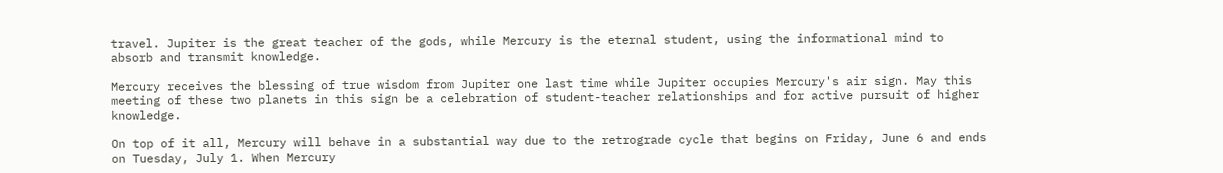travel. Jupiter is the great teacher of the gods, while Mercury is the eternal student, using the informational mind to absorb and transmit knowledge.

Mercury receives the blessing of true wisdom from Jupiter one last time while Jupiter occupies Mercury's air sign. May this meeting of these two planets in this sign be a celebration of student-teacher relationships and for active pursuit of higher knowledge.

On top of it all, Mercury will behave in a substantial way due to the retrograde cycle that begins on Friday, June 6 and ends on Tuesday, July 1. When Mercury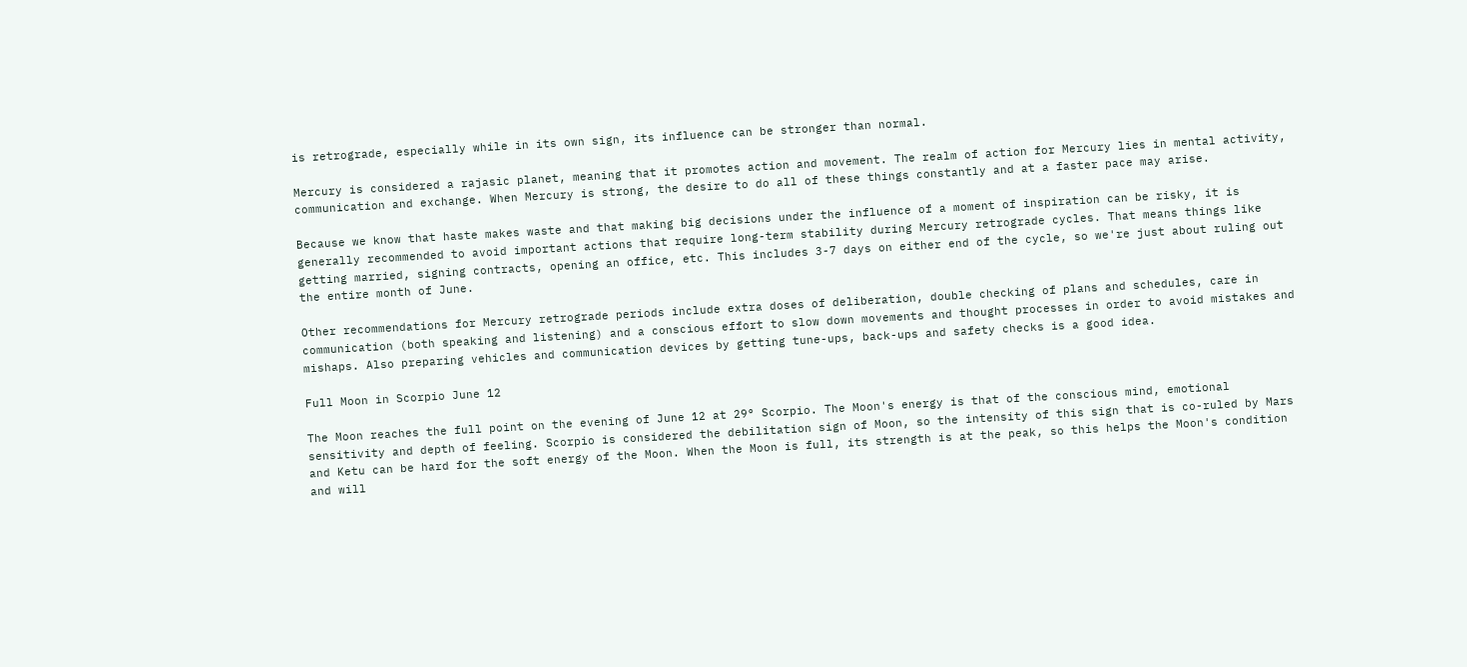is retrograde, especially while in its own sign, its influence can be stronger than normal.

Mercury is considered a rajasic planet, meaning that it promotes action and movement. The realm of action for Mercury lies in mental activity, communication and exchange. When Mercury is strong, the desire to do all of these things constantly and at a faster pace may arise.

Because we know that haste makes waste and that making big decisions under the influence of a moment of inspiration can be risky, it is generally recommended to avoid important actions that require long-term stability during Mercury retrograde cycles. That means things like getting married, signing contracts, opening an office, etc. This includes 3-7 days on either end of the cycle, so we're just about ruling out the entire month of June.

Other recommendations for Mercury retrograde periods include extra doses of deliberation, double checking of plans and schedules, care in communication (both speaking and listening) and a conscious effort to slow down movements and thought processes in order to avoid mistakes and mishaps. Also preparing vehicles and communication devices by getting tune-ups, back-ups and safety checks is a good idea.

Full Moon in Scorpio June 12

The Moon reaches the full point on the evening of June 12 at 29° Scorpio. The Moon's energy is that of the conscious mind, emotional sensitivity and depth of feeling. Scorpio is considered the debilitation sign of Moon, so the intensity of this sign that is co-ruled by Mars and Ketu can be hard for the soft energy of the Moon. When the Moon is full, its strength is at the peak, so this helps the Moon's condition and will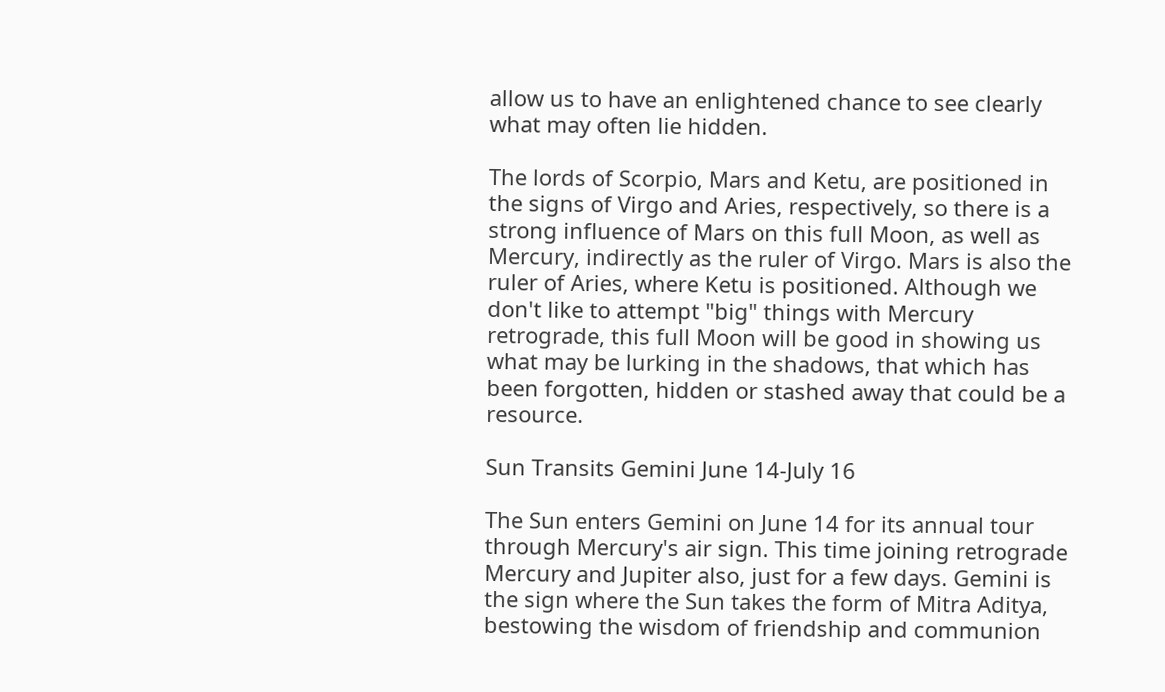allow us to have an enlightened chance to see clearly what may often lie hidden.

The lords of Scorpio, Mars and Ketu, are positioned in the signs of Virgo and Aries, respectively, so there is a strong influence of Mars on this full Moon, as well as Mercury, indirectly as the ruler of Virgo. Mars is also the ruler of Aries, where Ketu is positioned. Although we don't like to attempt "big" things with Mercury retrograde, this full Moon will be good in showing us what may be lurking in the shadows, that which has been forgotten, hidden or stashed away that could be a resource.

Sun Transits Gemini June 14-July 16

The Sun enters Gemini on June 14 for its annual tour through Mercury's air sign. This time joining retrograde Mercury and Jupiter also, just for a few days. Gemini is the sign where the Sun takes the form of Mitra Aditya, bestowing the wisdom of friendship and communion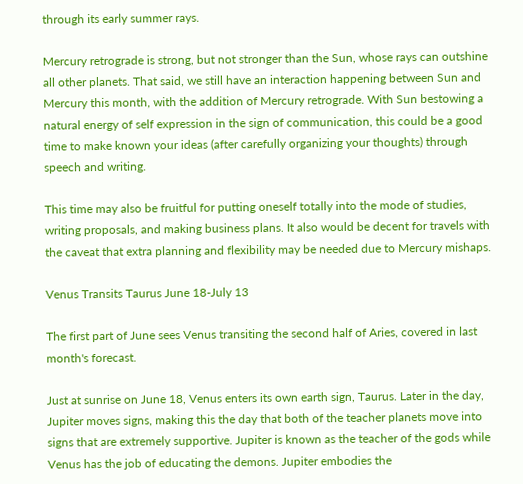through its early summer rays.

Mercury retrograde is strong, but not stronger than the Sun, whose rays can outshine all other planets. That said, we still have an interaction happening between Sun and Mercury this month, with the addition of Mercury retrograde. With Sun bestowing a natural energy of self expression in the sign of communication, this could be a good time to make known your ideas (after carefully organizing your thoughts) through speech and writing.

This time may also be fruitful for putting oneself totally into the mode of studies, writing proposals, and making business plans. It also would be decent for travels with the caveat that extra planning and flexibility may be needed due to Mercury mishaps.

Venus Transits Taurus June 18-July 13

The first part of June sees Venus transiting the second half of Aries, covered in last month's forecast.

Just at sunrise on June 18, Venus enters its own earth sign, Taurus. Later in the day, Jupiter moves signs, making this the day that both of the teacher planets move into signs that are extremely supportive. Jupiter is known as the teacher of the gods while Venus has the job of educating the demons. Jupiter embodies the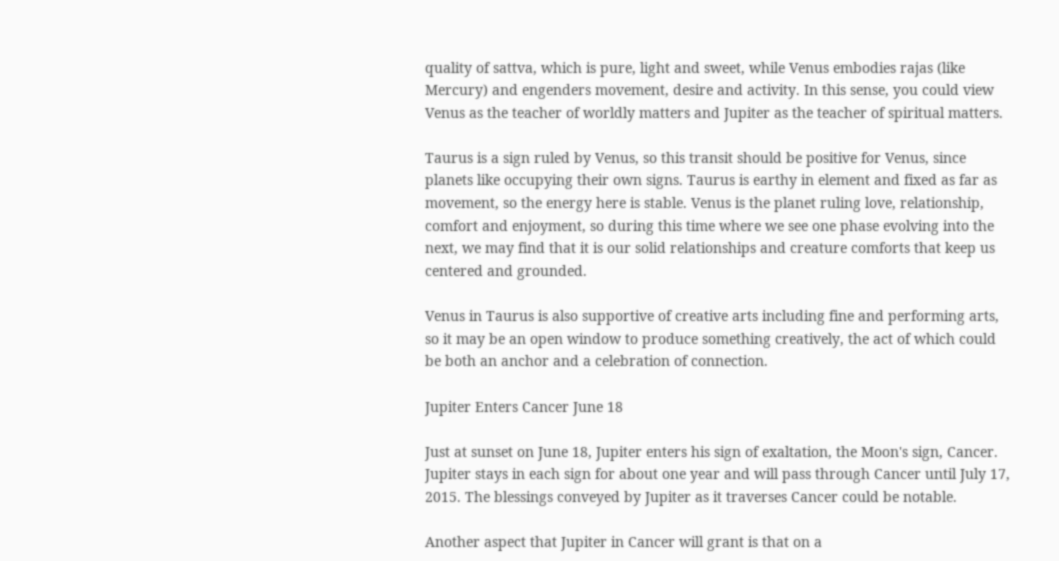quality of sattva, which is pure, light and sweet, while Venus embodies rajas (like Mercury) and engenders movement, desire and activity. In this sense, you could view Venus as the teacher of worldly matters and Jupiter as the teacher of spiritual matters.

Taurus is a sign ruled by Venus, so this transit should be positive for Venus, since planets like occupying their own signs. Taurus is earthy in element and fixed as far as movement, so the energy here is stable. Venus is the planet ruling love, relationship, comfort and enjoyment, so during this time where we see one phase evolving into the next, we may find that it is our solid relationships and creature comforts that keep us centered and grounded.

Venus in Taurus is also supportive of creative arts including fine and performing arts, so it may be an open window to produce something creatively, the act of which could be both an anchor and a celebration of connection.

Jupiter Enters Cancer June 18

Just at sunset on June 18, Jupiter enters his sign of exaltation, the Moon's sign, Cancer. Jupiter stays in each sign for about one year and will pass through Cancer until July 17, 2015. The blessings conveyed by Jupiter as it traverses Cancer could be notable.

Another aspect that Jupiter in Cancer will grant is that on a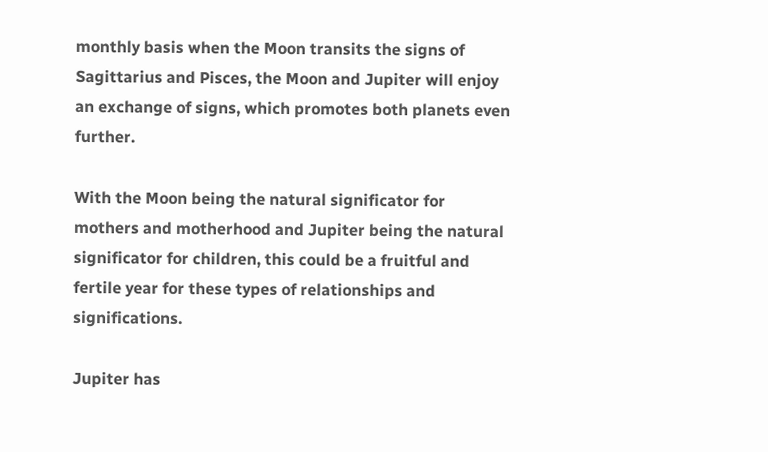monthly basis when the Moon transits the signs of Sagittarius and Pisces, the Moon and Jupiter will enjoy an exchange of signs, which promotes both planets even further.

With the Moon being the natural significator for mothers and motherhood and Jupiter being the natural significator for children, this could be a fruitful and fertile year for these types of relationships and significations.

Jupiter has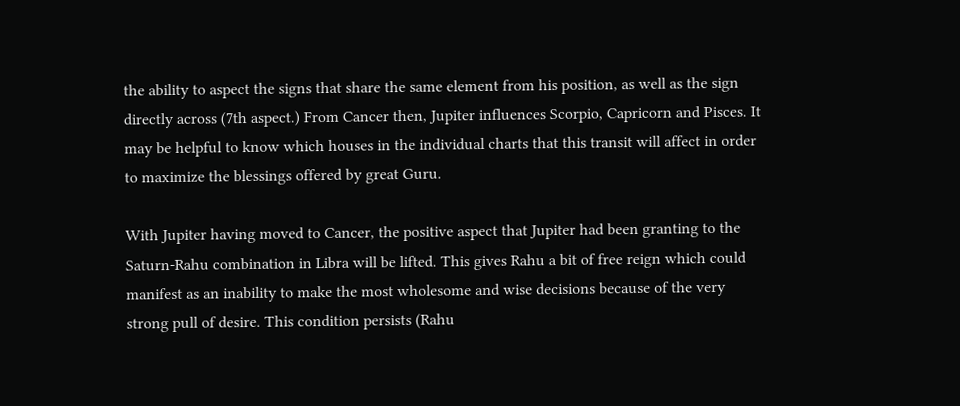the ability to aspect the signs that share the same element from his position, as well as the sign directly across (7th aspect.) From Cancer then, Jupiter influences Scorpio, Capricorn and Pisces. It may be helpful to know which houses in the individual charts that this transit will affect in order to maximize the blessings offered by great Guru.

With Jupiter having moved to Cancer, the positive aspect that Jupiter had been granting to the Saturn-Rahu combination in Libra will be lifted. This gives Rahu a bit of free reign which could manifest as an inability to make the most wholesome and wise decisions because of the very strong pull of desire. This condition persists (Rahu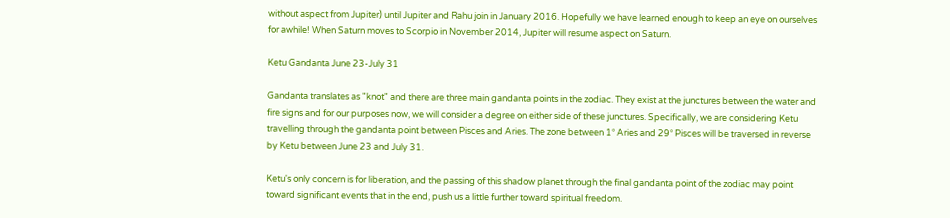without aspect from Jupiter) until Jupiter and Rahu join in January 2016. Hopefully we have learned enough to keep an eye on ourselves for awhile! When Saturn moves to Scorpio in November 2014, Jupiter will resume aspect on Saturn.

Ketu Gandanta June 23-July 31

Gandanta translates as "knot" and there are three main gandanta points in the zodiac. They exist at the junctures between the water and fire signs and for our purposes now, we will consider a degree on either side of these junctures. Specifically, we are considering Ketu travelling through the gandanta point between Pisces and Aries. The zone between 1° Aries and 29° Pisces will be traversed in reverse by Ketu between June 23 and July 31.

Ketu's only concern is for liberation, and the passing of this shadow planet through the final gandanta point of the zodiac may point toward significant events that in the end, push us a little further toward spiritual freedom.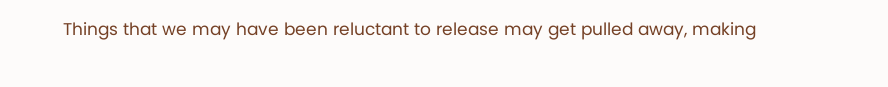Things that we may have been reluctant to release may get pulled away, making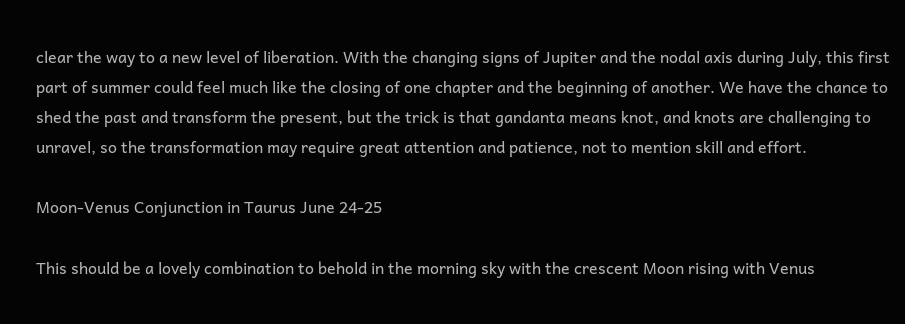clear the way to a new level of liberation. With the changing signs of Jupiter and the nodal axis during July, this first part of summer could feel much like the closing of one chapter and the beginning of another. We have the chance to shed the past and transform the present, but the trick is that gandanta means knot, and knots are challenging to unravel, so the transformation may require great attention and patience, not to mention skill and effort.

Moon-Venus Conjunction in Taurus June 24-25

This should be a lovely combination to behold in the morning sky with the crescent Moon rising with Venus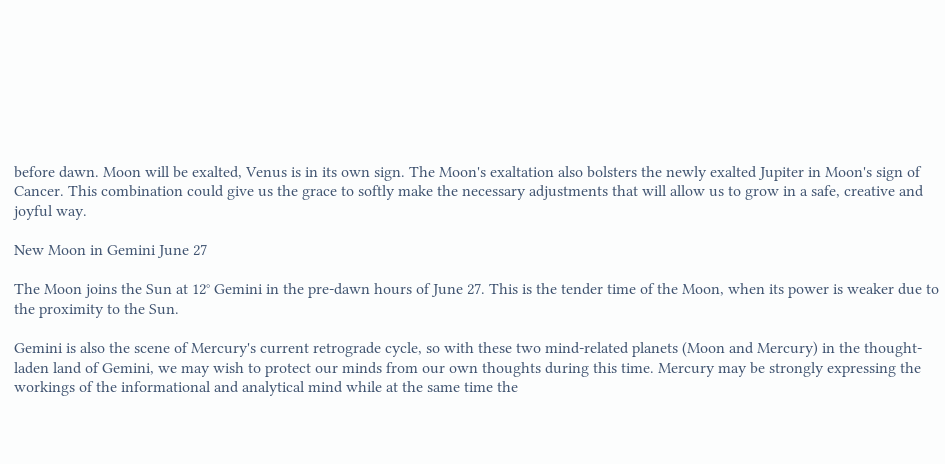before dawn. Moon will be exalted, Venus is in its own sign. The Moon's exaltation also bolsters the newly exalted Jupiter in Moon's sign of Cancer. This combination could give us the grace to softly make the necessary adjustments that will allow us to grow in a safe, creative and joyful way.

New Moon in Gemini June 27

The Moon joins the Sun at 12° Gemini in the pre-dawn hours of June 27. This is the tender time of the Moon, when its power is weaker due to the proximity to the Sun.

Gemini is also the scene of Mercury's current retrograde cycle, so with these two mind-related planets (Moon and Mercury) in the thought-laden land of Gemini, we may wish to protect our minds from our own thoughts during this time. Mercury may be strongly expressing the workings of the informational and analytical mind while at the same time the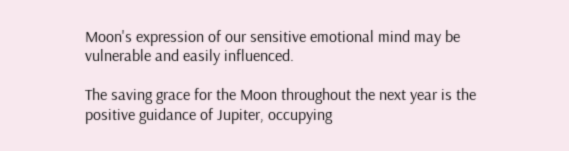Moon's expression of our sensitive emotional mind may be vulnerable and easily influenced.

The saving grace for the Moon throughout the next year is the positive guidance of Jupiter, occupying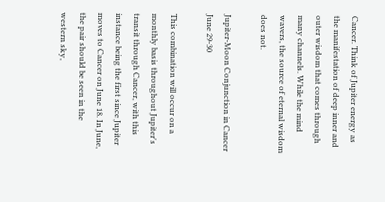Cancer. Think of Jupiter energy as the manifestation of deep inner and outer wisdom that comes through many channels. While the mind wavers, the source of eternal wisdom does not.

Jupiter-Moon Conjunction in Cancer June 29-30

This combination will occur on a monthly basis throughout Jupiter's transit through Cancer, with this instance being the first since Jupiter moves to Cancer on June 18. In June, the pair should be seen in the western sky,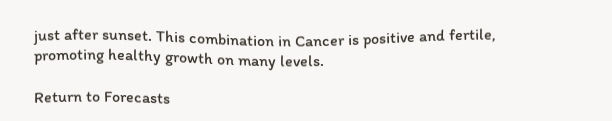just after sunset. This combination in Cancer is positive and fertile, promoting healthy growth on many levels.

Return to Forecasts